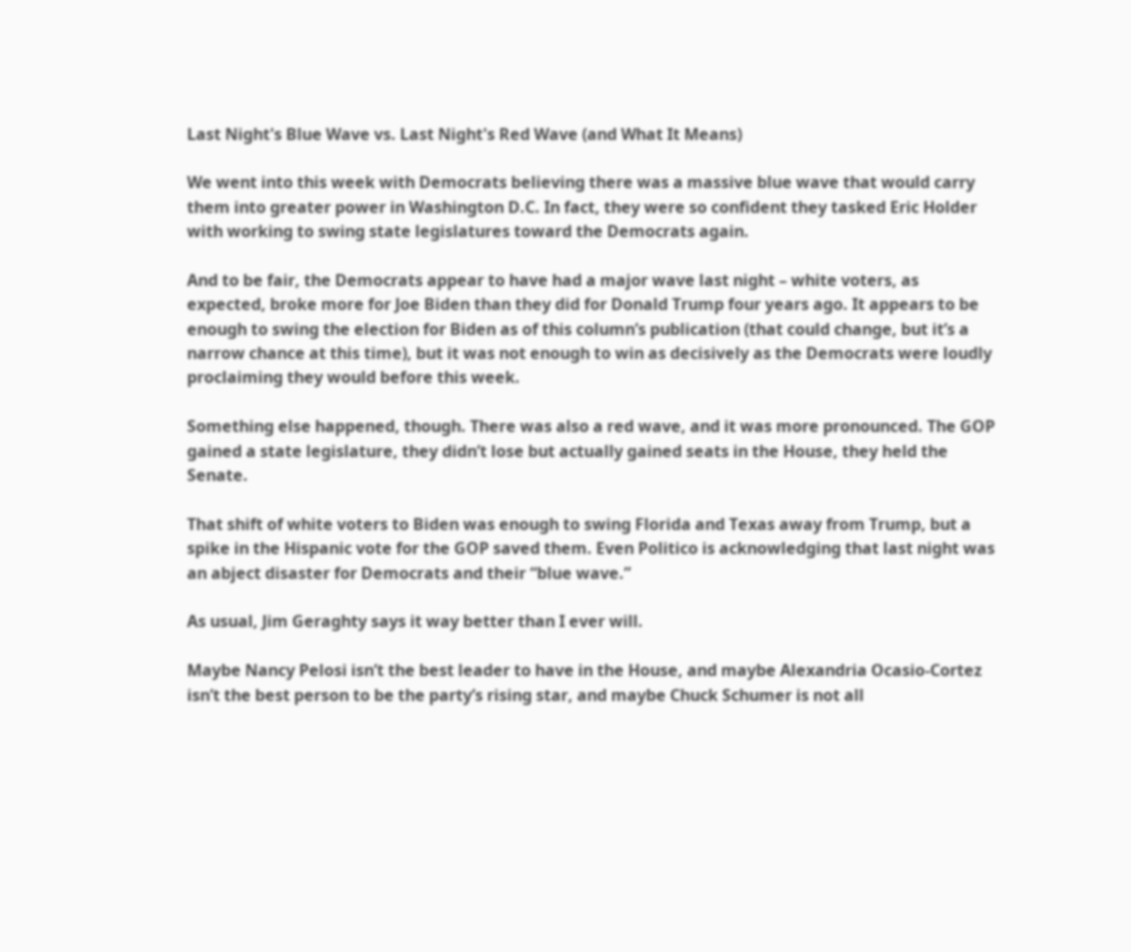Last Night's Blue Wave vs. Last Night's Red Wave (and What It Means)

We went into this week with Democrats believing there was a massive blue wave that would carry them into greater power in Washington D.C. In fact, they were so confident they tasked Eric Holder with working to swing state legislatures toward the Democrats again.

And to be fair, the Democrats appear to have had a major wave last night – white voters, as expected, broke more for Joe Biden than they did for Donald Trump four years ago. It appears to be enough to swing the election for Biden as of this column’s publication (that could change, but it’s a narrow chance at this time), but it was not enough to win as decisively as the Democrats were loudly proclaiming they would before this week.

Something else happened, though. There was also a red wave, and it was more pronounced. The GOP gained a state legislature, they didn’t lose but actually gained seats in the House, they held the Senate.

That shift of white voters to Biden was enough to swing Florida and Texas away from Trump, but a spike in the Hispanic vote for the GOP saved them. Even Politico is acknowledging that last night was an abject disaster for Democrats and their “blue wave.”

As usual, Jim Geraghty says it way better than I ever will.

Maybe Nancy Pelosi isn’t the best leader to have in the House, and maybe Alexandria Ocasio-Cortez isn’t the best person to be the party’s rising star, and maybe Chuck Schumer is not all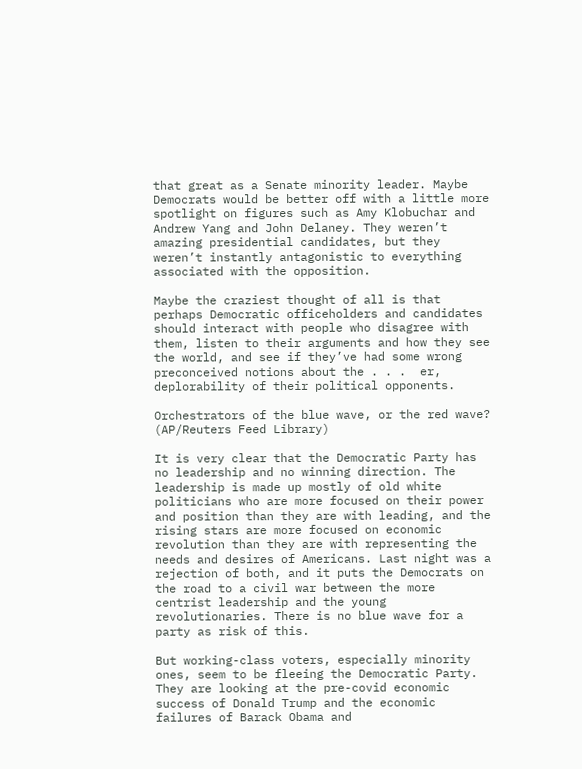that great as a Senate minority leader. Maybe Democrats would be better off with a little more spotlight on figures such as Amy Klobuchar and Andrew Yang and John Delaney. They weren’t amazing presidential candidates, but they weren’t instantly antagonistic to everything associated with the opposition.

Maybe the craziest thought of all is that perhaps Democratic officeholders and candidates should interact with people who disagree with them, listen to their arguments and how they see the world, and see if they’ve had some wrong preconceived notions about the . . .  er, deplorability of their political opponents.

Orchestrators of the blue wave, or the red wave? (AP/Reuters Feed Library)

It is very clear that the Democratic Party has no leadership and no winning direction. The leadership is made up mostly of old white politicians who are more focused on their power and position than they are with leading, and the rising stars are more focused on economic revolution than they are with representing the needs and desires of Americans. Last night was a rejection of both, and it puts the Democrats on the road to a civil war between the more centrist leadership and the young revolutionaries. There is no blue wave for a party as risk of this.

But working-class voters, especially minority ones, seem to be fleeing the Democratic Party. They are looking at the pre-covid economic success of Donald Trump and the economic failures of Barack Obama and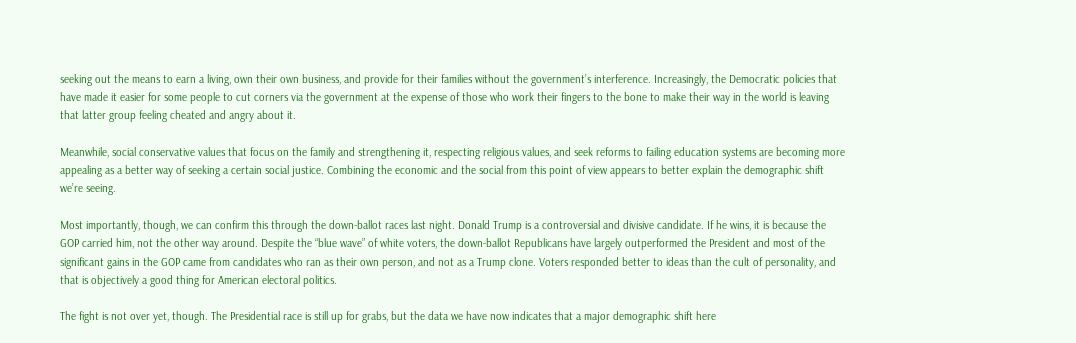seeking out the means to earn a living, own their own business, and provide for their families without the government’s interference. Increasingly, the Democratic policies that have made it easier for some people to cut corners via the government at the expense of those who work their fingers to the bone to make their way in the world is leaving that latter group feeling cheated and angry about it.

Meanwhile, social conservative values that focus on the family and strengthening it, respecting religious values, and seek reforms to failing education systems are becoming more appealing as a better way of seeking a certain social justice. Combining the economic and the social from this point of view appears to better explain the demographic shift we’re seeing.

Most importantly, though, we can confirm this through the down-ballot races last night. Donald Trump is a controversial and divisive candidate. If he wins, it is because the GOP carried him, not the other way around. Despite the “blue wave” of white voters, the down-ballot Republicans have largely outperformed the President and most of the significant gains in the GOP came from candidates who ran as their own person, and not as a Trump clone. Voters responded better to ideas than the cult of personality, and that is objectively a good thing for American electoral politics.

The fight is not over yet, though. The Presidential race is still up for grabs, but the data we have now indicates that a major demographic shift here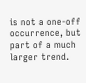is not a one-off occurrence, but part of a much larger trend.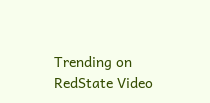Trending on RedState Video